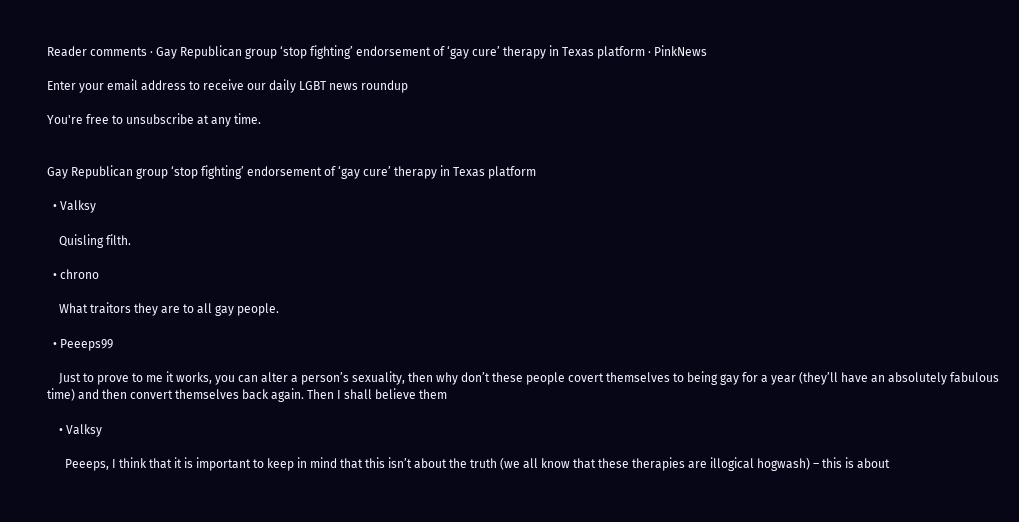Reader comments · Gay Republican group ‘stop fighting’ endorsement of ‘gay cure’ therapy in Texas platform · PinkNews

Enter your email address to receive our daily LGBT news roundup

You're free to unsubscribe at any time.


Gay Republican group ‘stop fighting’ endorsement of ‘gay cure’ therapy in Texas platform

  • Valksy

    Quisling filth.

  • chrono

    What traitors they are to all gay people.

  • Peeeps99

    Just to prove to me it works, you can alter a person’s sexuality, then why don’t these people covert themselves to being gay for a year (they’ll have an absolutely fabulous time) and then convert themselves back again. Then I shall believe them

    • Valksy

      Peeeps, I think that it is important to keep in mind that this isn’t about the truth (we all know that these therapies are illogical hogwash) – this is about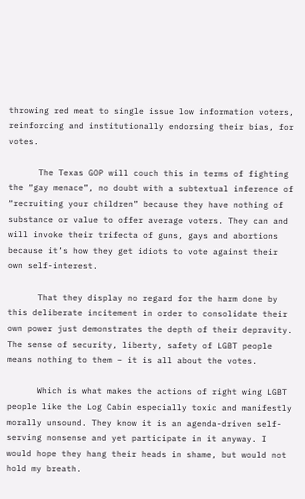throwing red meat to single issue low information voters, reinforcing and institutionally endorsing their bias, for votes.

      The Texas GOP will couch this in terms of fighting the “gay menace”, no doubt with a subtextual inference of “recruiting your children” because they have nothing of substance or value to offer average voters. They can and will invoke their trifecta of guns, gays and abortions because it’s how they get idiots to vote against their own self-interest.

      That they display no regard for the harm done by this deliberate incitement in order to consolidate their own power just demonstrates the depth of their depravity. The sense of security, liberty, safety of LGBT people means nothing to them – it is all about the votes.

      Which is what makes the actions of right wing LGBT people like the Log Cabin especially toxic and manifestly morally unsound. They know it is an agenda-driven self-serving nonsense and yet participate in it anyway. I would hope they hang their heads in shame, but would not hold my breath.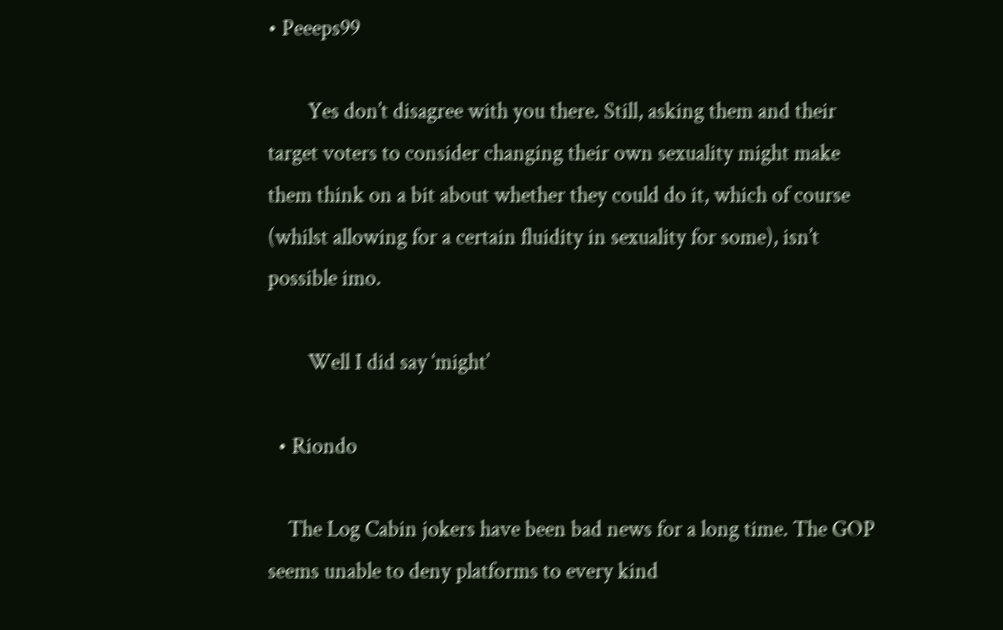• Peeeps99

        Yes don’t disagree with you there. Still, asking them and their target voters to consider changing their own sexuality might make them think on a bit about whether they could do it, which of course (whilst allowing for a certain fluidity in sexuality for some), isn’t possible imo.

        Well I did say ‘might’

  • Riondo

    The Log Cabin jokers have been bad news for a long time. The GOP seems unable to deny platforms to every kind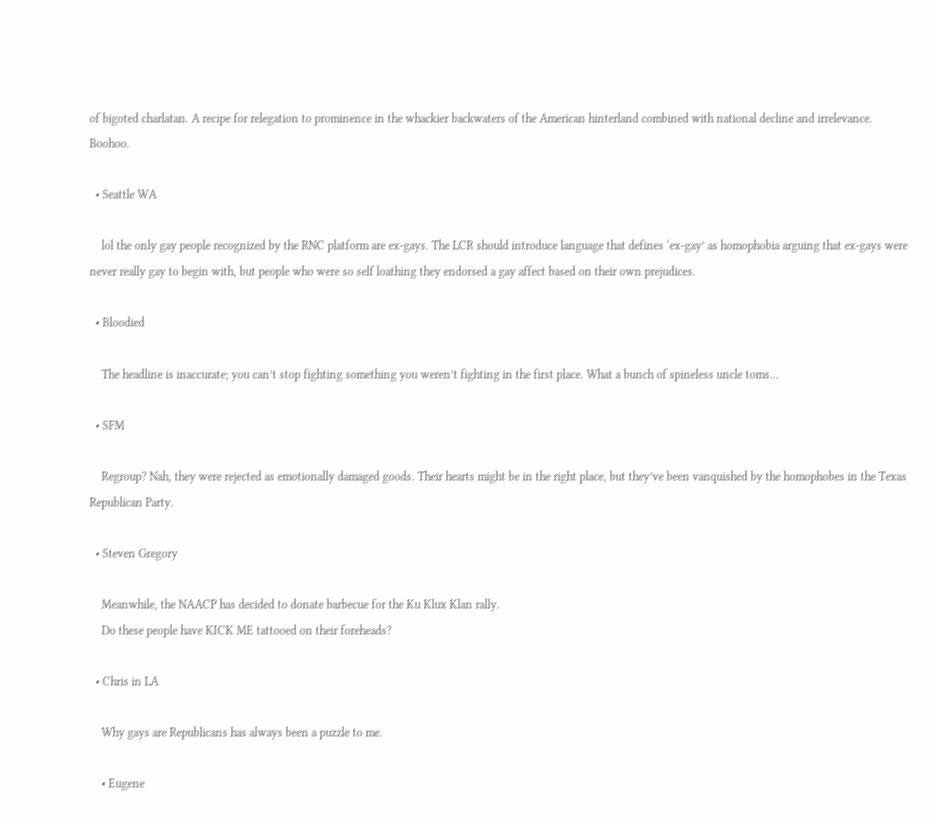of bigoted charlatan. A recipe for relegation to prominence in the whackier backwaters of the American hinterland combined with national decline and irrelevance. Boohoo.

  • Seattle WA

    lol the only gay people recognized by the RNC platform are ex-gays. The LCR should introduce language that defines ‘ex-gay’ as homophobia arguing that ex-gays were never really gay to begin with, but people who were so self loathing they endorsed a gay affect based on their own prejudices.

  • Bloodied

    The headline is inaccurate; you can’t stop fighting something you weren’t fighting in the first place. What a bunch of spineless uncle toms…

  • SFM

    Regroup? Nah, they were rejected as emotionally damaged goods. Their hearts might be in the right place, but they’ve been vanquished by the homophobes in the Texas Republican Party.

  • Steven Gregory

    Meanwhile, the NAACP has decided to donate barbecue for the Ku Klux Klan rally.
    Do these people have KICK ME tattooed on their foreheads?

  • Chris in LA

    Why gays are Republicans has always been a puzzle to me.

    • Eugene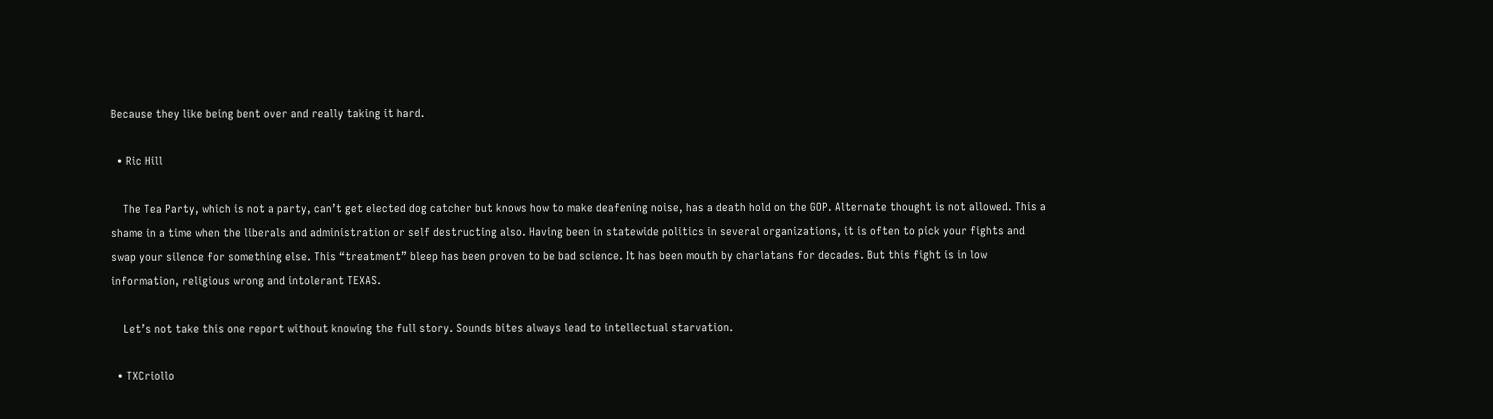Because they like being bent over and really taking it hard.

  • Ric Hill

    The Tea Party, which is not a party, can’t get elected dog catcher but knows how to make deafening noise, has a death hold on the GOP. Alternate thought is not allowed. This a shame in a time when the liberals and administration or self destructing also. Having been in statewide politics in several organizations, it is often to pick your fights and swap your silence for something else. This “treatment” bleep has been proven to be bad science. It has been mouth by charlatans for decades. But this fight is in low information, religious wrong and intolerant TEXAS.

    Let’s not take this one report without knowing the full story. Sounds bites always lead to intellectual starvation.

  • TXCriollo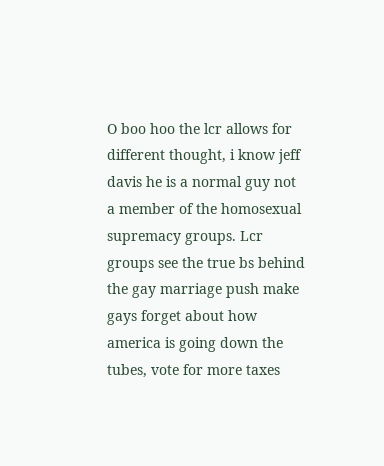O boo hoo the lcr allows for different thought, i know jeff davis he is a normal guy not a member of the homosexual supremacy groups. Lcr groups see the true bs behind the gay marriage push make gays forget about how america is going down the tubes, vote for more taxes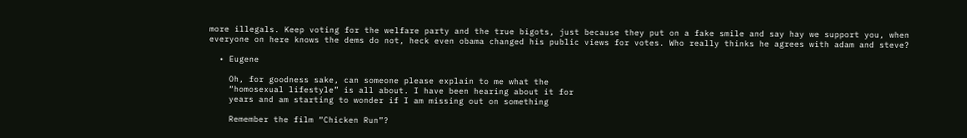more illegals. Keep voting for the welfare party and the true bigots, just because they put on a fake smile and say hay we support you, when everyone on here knows the dems do not, heck even obama changed his public views for votes. Who really thinks he agrees with adam and steve?

  • Eugene

    Oh, for goodness sake, can someone please explain to me what the
    “homosexual lifestyle” is all about. I have been hearing about it for
    years and am starting to wonder if I am missing out on something

    Remember the film “Chicken Run”?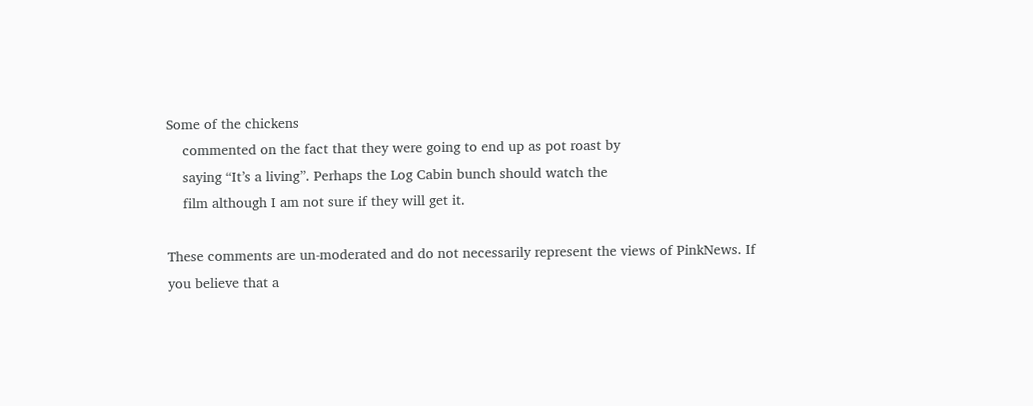Some of the chickens
    commented on the fact that they were going to end up as pot roast by
    saying “It’s a living”. Perhaps the Log Cabin bunch should watch the
    film although I am not sure if they will get it.

These comments are un-moderated and do not necessarily represent the views of PinkNews. If you believe that a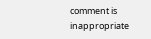comment is inappropriate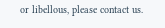or libellous, please contact us.